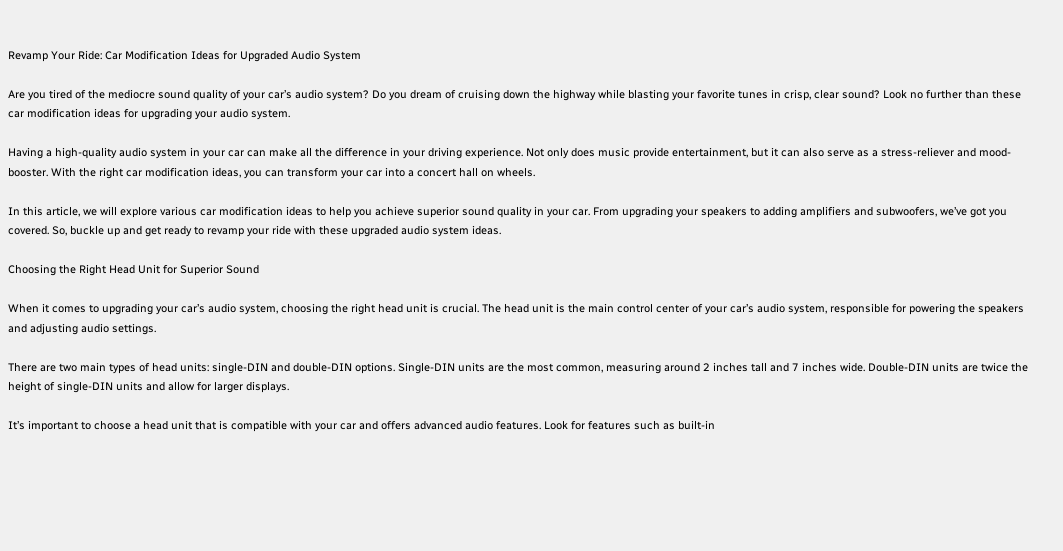Revamp Your Ride: Car Modification Ideas for Upgraded Audio System

Are you tired of the mediocre sound quality of your car’s audio system? Do you dream of cruising down the highway while blasting your favorite tunes in crisp, clear sound? Look no further than these car modification ideas for upgrading your audio system.

Having a high-quality audio system in your car can make all the difference in your driving experience. Not only does music provide entertainment, but it can also serve as a stress-reliever and mood-booster. With the right car modification ideas, you can transform your car into a concert hall on wheels.

In this article, we will explore various car modification ideas to help you achieve superior sound quality in your car. From upgrading your speakers to adding amplifiers and subwoofers, we’ve got you covered. So, buckle up and get ready to revamp your ride with these upgraded audio system ideas.

Choosing the Right Head Unit for Superior Sound

When it comes to upgrading your car’s audio system, choosing the right head unit is crucial. The head unit is the main control center of your car’s audio system, responsible for powering the speakers and adjusting audio settings.

There are two main types of head units: single-DIN and double-DIN options. Single-DIN units are the most common, measuring around 2 inches tall and 7 inches wide. Double-DIN units are twice the height of single-DIN units and allow for larger displays.

It’s important to choose a head unit that is compatible with your car and offers advanced audio features. Look for features such as built-in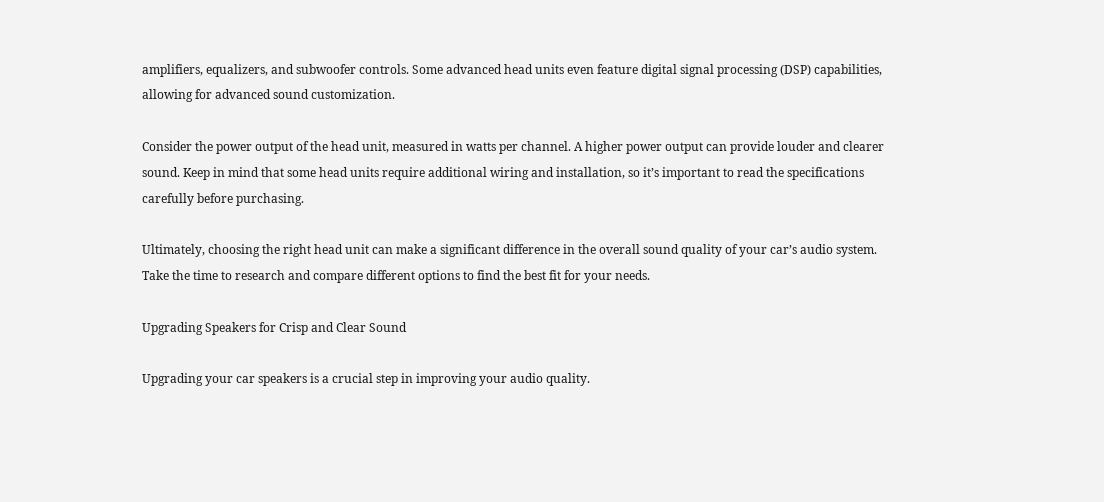amplifiers, equalizers, and subwoofer controls. Some advanced head units even feature digital signal processing (DSP) capabilities, allowing for advanced sound customization.

Consider the power output of the head unit, measured in watts per channel. A higher power output can provide louder and clearer sound. Keep in mind that some head units require additional wiring and installation, so it’s important to read the specifications carefully before purchasing.

Ultimately, choosing the right head unit can make a significant difference in the overall sound quality of your car’s audio system. Take the time to research and compare different options to find the best fit for your needs.

Upgrading Speakers for Crisp and Clear Sound

Upgrading your car speakers is a crucial step in improving your audio quality.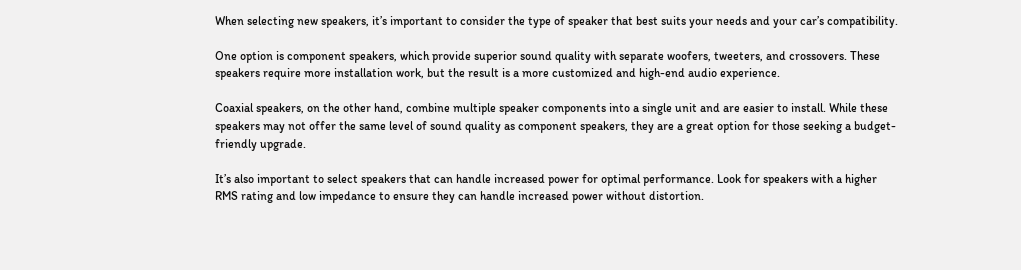When selecting new speakers, it’s important to consider the type of speaker that best suits your needs and your car’s compatibility.

One option is component speakers, which provide superior sound quality with separate woofers, tweeters, and crossovers. These speakers require more installation work, but the result is a more customized and high-end audio experience.

Coaxial speakers, on the other hand, combine multiple speaker components into a single unit and are easier to install. While these speakers may not offer the same level of sound quality as component speakers, they are a great option for those seeking a budget-friendly upgrade.

It’s also important to select speakers that can handle increased power for optimal performance. Look for speakers with a higher RMS rating and low impedance to ensure they can handle increased power without distortion.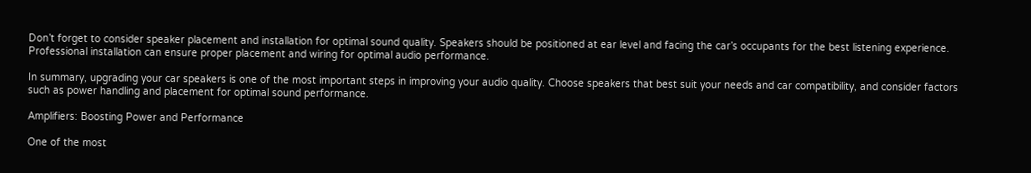Don’t forget to consider speaker placement and installation for optimal sound quality. Speakers should be positioned at ear level and facing the car’s occupants for the best listening experience. Professional installation can ensure proper placement and wiring for optimal audio performance.

In summary, upgrading your car speakers is one of the most important steps in improving your audio quality. Choose speakers that best suit your needs and car compatibility, and consider factors such as power handling and placement for optimal sound performance.

Amplifiers: Boosting Power and Performance

One of the most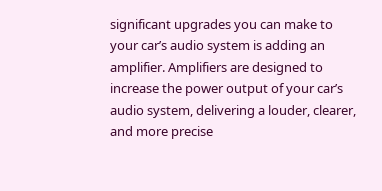significant upgrades you can make to your car’s audio system is adding an amplifier. Amplifiers are designed to increase the power output of your car’s audio system, delivering a louder, clearer, and more precise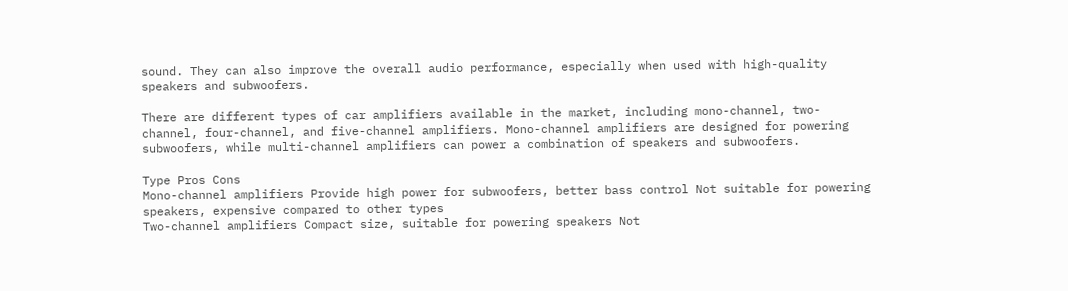sound. They can also improve the overall audio performance, especially when used with high-quality speakers and subwoofers.

There are different types of car amplifiers available in the market, including mono-channel, two-channel, four-channel, and five-channel amplifiers. Mono-channel amplifiers are designed for powering subwoofers, while multi-channel amplifiers can power a combination of speakers and subwoofers.

Type Pros Cons
Mono-channel amplifiers Provide high power for subwoofers, better bass control Not suitable for powering speakers, expensive compared to other types
Two-channel amplifiers Compact size, suitable for powering speakers Not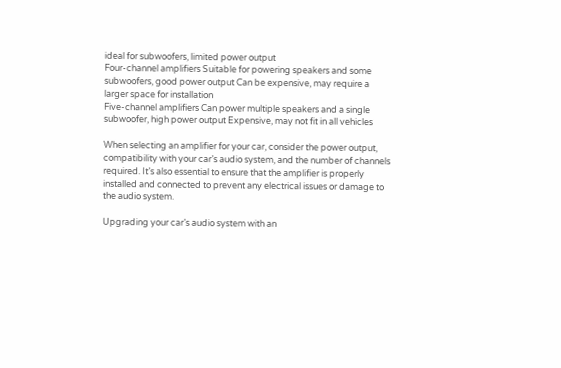ideal for subwoofers, limited power output
Four-channel amplifiers Suitable for powering speakers and some subwoofers, good power output Can be expensive, may require a larger space for installation
Five-channel amplifiers Can power multiple speakers and a single subwoofer, high power output Expensive, may not fit in all vehicles

When selecting an amplifier for your car, consider the power output, compatibility with your car’s audio system, and the number of channels required. It’s also essential to ensure that the amplifier is properly installed and connected to prevent any electrical issues or damage to the audio system.

Upgrading your car’s audio system with an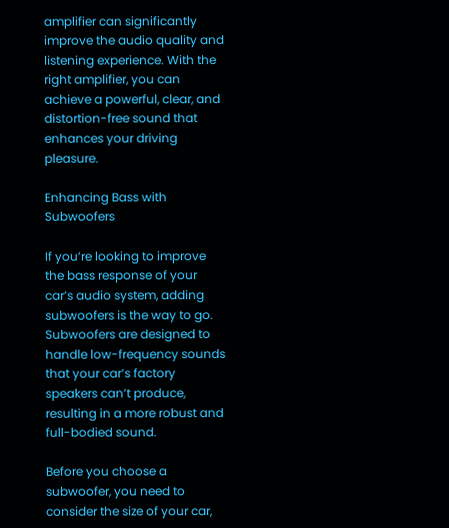amplifier can significantly improve the audio quality and listening experience. With the right amplifier, you can achieve a powerful, clear, and distortion-free sound that enhances your driving pleasure.

Enhancing Bass with Subwoofers

If you’re looking to improve the bass response of your car’s audio system, adding subwoofers is the way to go. Subwoofers are designed to handle low-frequency sounds that your car’s factory speakers can’t produce, resulting in a more robust and full-bodied sound.

Before you choose a subwoofer, you need to consider the size of your car,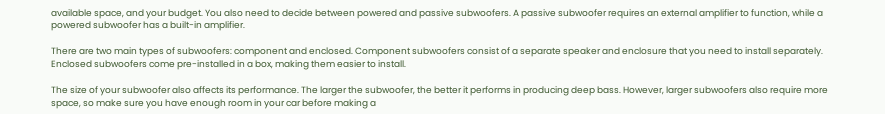available space, and your budget. You also need to decide between powered and passive subwoofers. A passive subwoofer requires an external amplifier to function, while a powered subwoofer has a built-in amplifier.

There are two main types of subwoofers: component and enclosed. Component subwoofers consist of a separate speaker and enclosure that you need to install separately. Enclosed subwoofers come pre-installed in a box, making them easier to install.

The size of your subwoofer also affects its performance. The larger the subwoofer, the better it performs in producing deep bass. However, larger subwoofers also require more space, so make sure you have enough room in your car before making a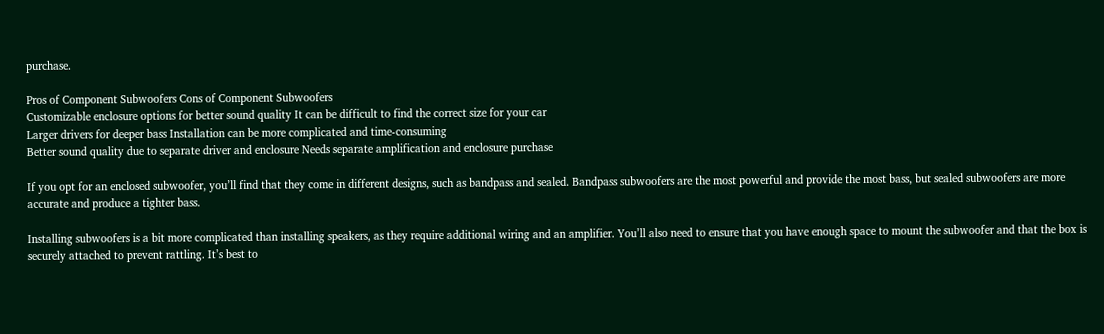purchase.

Pros of Component Subwoofers Cons of Component Subwoofers
Customizable enclosure options for better sound quality It can be difficult to find the correct size for your car
Larger drivers for deeper bass Installation can be more complicated and time-consuming
Better sound quality due to separate driver and enclosure Needs separate amplification and enclosure purchase

If you opt for an enclosed subwoofer, you’ll find that they come in different designs, such as bandpass and sealed. Bandpass subwoofers are the most powerful and provide the most bass, but sealed subwoofers are more accurate and produce a tighter bass.

Installing subwoofers is a bit more complicated than installing speakers, as they require additional wiring and an amplifier. You’ll also need to ensure that you have enough space to mount the subwoofer and that the box is securely attached to prevent rattling. It’s best to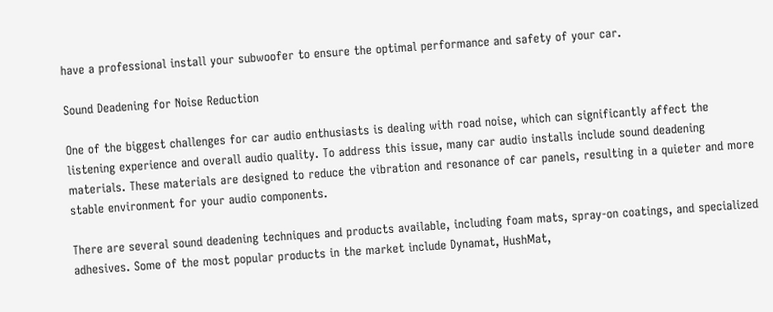have a professional install your subwoofer to ensure the optimal performance and safety of your car.

Sound Deadening for Noise Reduction

One of the biggest challenges for car audio enthusiasts is dealing with road noise, which can significantly affect the listening experience and overall audio quality. To address this issue, many car audio installs include sound deadening materials. These materials are designed to reduce the vibration and resonance of car panels, resulting in a quieter and more stable environment for your audio components.

There are several sound deadening techniques and products available, including foam mats, spray-on coatings, and specialized adhesives. Some of the most popular products in the market include Dynamat, HushMat,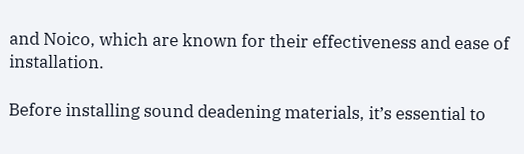and Noico, which are known for their effectiveness and ease of installation.

Before installing sound deadening materials, it’s essential to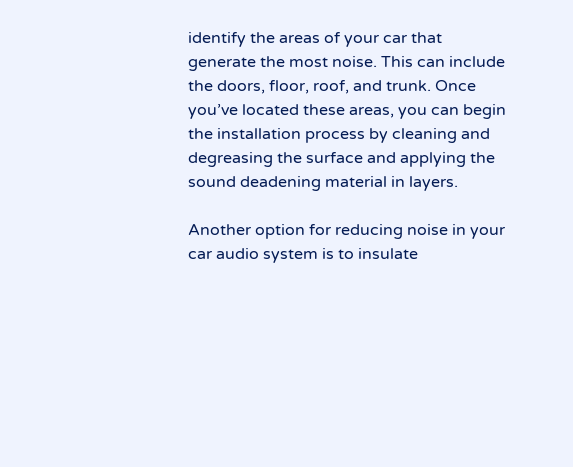identify the areas of your car that generate the most noise. This can include the doors, floor, roof, and trunk. Once you’ve located these areas, you can begin the installation process by cleaning and degreasing the surface and applying the sound deadening material in layers.

Another option for reducing noise in your car audio system is to insulate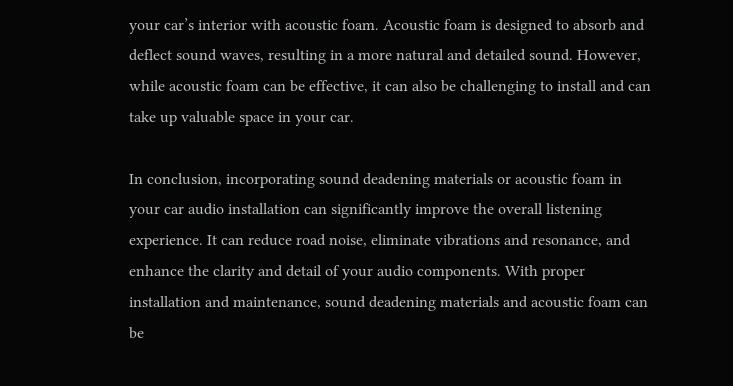your car’s interior with acoustic foam. Acoustic foam is designed to absorb and deflect sound waves, resulting in a more natural and detailed sound. However, while acoustic foam can be effective, it can also be challenging to install and can take up valuable space in your car.

In conclusion, incorporating sound deadening materials or acoustic foam in your car audio installation can significantly improve the overall listening experience. It can reduce road noise, eliminate vibrations and resonance, and enhance the clarity and detail of your audio components. With proper installation and maintenance, sound deadening materials and acoustic foam can be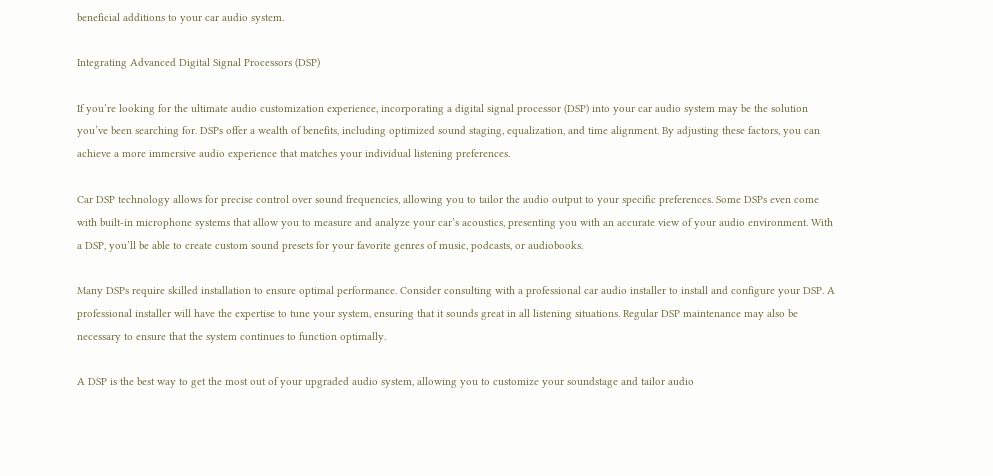beneficial additions to your car audio system.

Integrating Advanced Digital Signal Processors (DSP)

If you’re looking for the ultimate audio customization experience, incorporating a digital signal processor (DSP) into your car audio system may be the solution you’ve been searching for. DSPs offer a wealth of benefits, including optimized sound staging, equalization, and time alignment. By adjusting these factors, you can achieve a more immersive audio experience that matches your individual listening preferences.

Car DSP technology allows for precise control over sound frequencies, allowing you to tailor the audio output to your specific preferences. Some DSPs even come with built-in microphone systems that allow you to measure and analyze your car’s acoustics, presenting you with an accurate view of your audio environment. With a DSP, you’ll be able to create custom sound presets for your favorite genres of music, podcasts, or audiobooks.

Many DSPs require skilled installation to ensure optimal performance. Consider consulting with a professional car audio installer to install and configure your DSP. A professional installer will have the expertise to tune your system, ensuring that it sounds great in all listening situations. Regular DSP maintenance may also be necessary to ensure that the system continues to function optimally.

A DSP is the best way to get the most out of your upgraded audio system, allowing you to customize your soundstage and tailor audio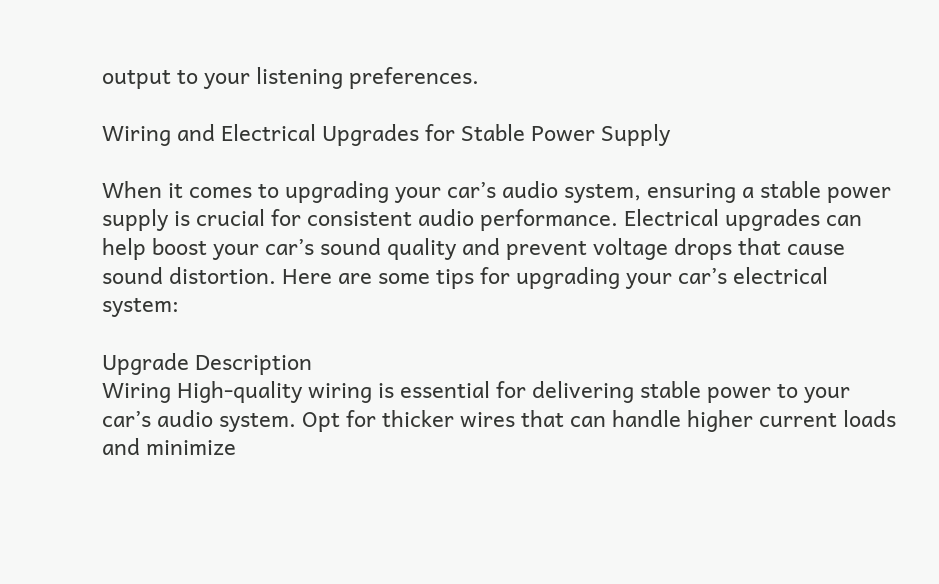output to your listening preferences.

Wiring and Electrical Upgrades for Stable Power Supply

When it comes to upgrading your car’s audio system, ensuring a stable power supply is crucial for consistent audio performance. Electrical upgrades can help boost your car’s sound quality and prevent voltage drops that cause sound distortion. Here are some tips for upgrading your car’s electrical system:

Upgrade Description
Wiring High-quality wiring is essential for delivering stable power to your car’s audio system. Opt for thicker wires that can handle higher current loads and minimize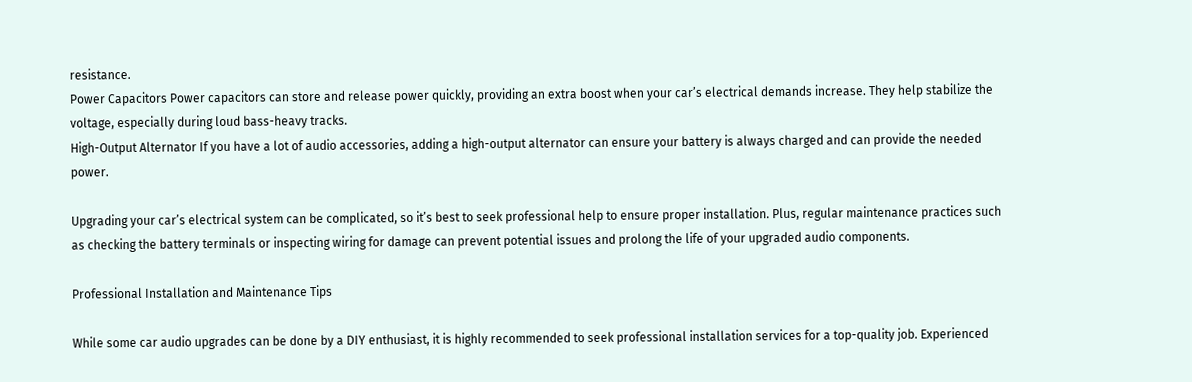resistance.
Power Capacitors Power capacitors can store and release power quickly, providing an extra boost when your car’s electrical demands increase. They help stabilize the voltage, especially during loud bass-heavy tracks.
High-Output Alternator If you have a lot of audio accessories, adding a high-output alternator can ensure your battery is always charged and can provide the needed power.

Upgrading your car’s electrical system can be complicated, so it’s best to seek professional help to ensure proper installation. Plus, regular maintenance practices such as checking the battery terminals or inspecting wiring for damage can prevent potential issues and prolong the life of your upgraded audio components.

Professional Installation and Maintenance Tips

While some car audio upgrades can be done by a DIY enthusiast, it is highly recommended to seek professional installation services for a top-quality job. Experienced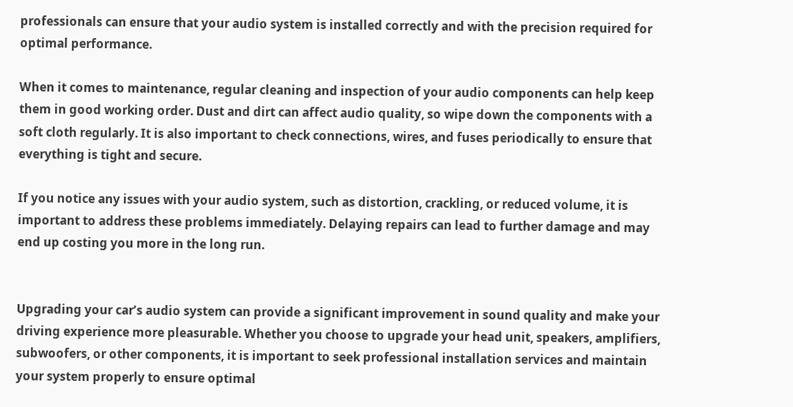professionals can ensure that your audio system is installed correctly and with the precision required for optimal performance.

When it comes to maintenance, regular cleaning and inspection of your audio components can help keep them in good working order. Dust and dirt can affect audio quality, so wipe down the components with a soft cloth regularly. It is also important to check connections, wires, and fuses periodically to ensure that everything is tight and secure.

If you notice any issues with your audio system, such as distortion, crackling, or reduced volume, it is important to address these problems immediately. Delaying repairs can lead to further damage and may end up costing you more in the long run.


Upgrading your car’s audio system can provide a significant improvement in sound quality and make your driving experience more pleasurable. Whether you choose to upgrade your head unit, speakers, amplifiers, subwoofers, or other components, it is important to seek professional installation services and maintain your system properly to ensure optimal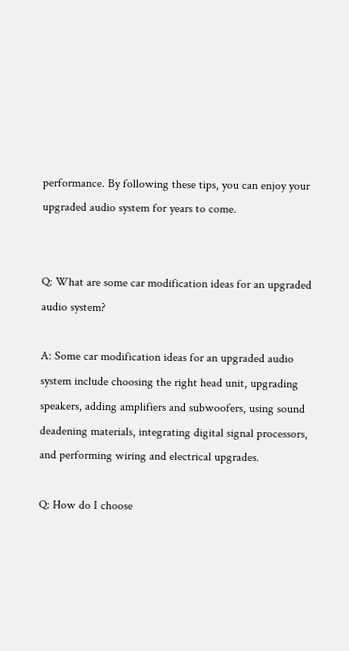performance. By following these tips, you can enjoy your upgraded audio system for years to come.


Q: What are some car modification ideas for an upgraded audio system?

A: Some car modification ideas for an upgraded audio system include choosing the right head unit, upgrading speakers, adding amplifiers and subwoofers, using sound deadening materials, integrating digital signal processors, and performing wiring and electrical upgrades.

Q: How do I choose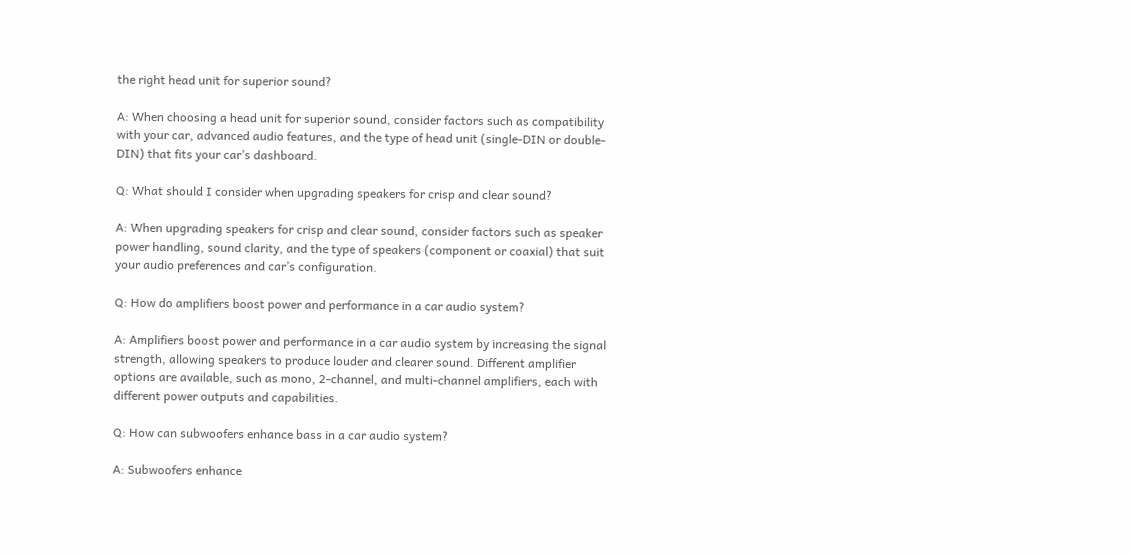the right head unit for superior sound?

A: When choosing a head unit for superior sound, consider factors such as compatibility with your car, advanced audio features, and the type of head unit (single-DIN or double-DIN) that fits your car’s dashboard.

Q: What should I consider when upgrading speakers for crisp and clear sound?

A: When upgrading speakers for crisp and clear sound, consider factors such as speaker power handling, sound clarity, and the type of speakers (component or coaxial) that suit your audio preferences and car’s configuration.

Q: How do amplifiers boost power and performance in a car audio system?

A: Amplifiers boost power and performance in a car audio system by increasing the signal strength, allowing speakers to produce louder and clearer sound. Different amplifier options are available, such as mono, 2-channel, and multi-channel amplifiers, each with different power outputs and capabilities.

Q: How can subwoofers enhance bass in a car audio system?

A: Subwoofers enhance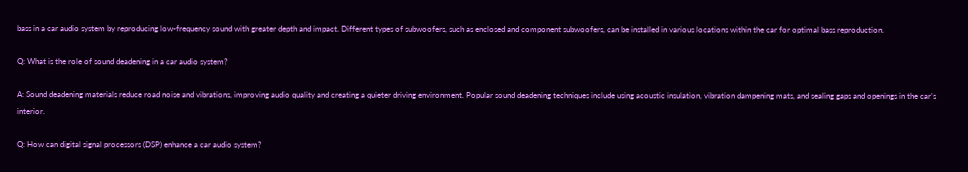bass in a car audio system by reproducing low-frequency sound with greater depth and impact. Different types of subwoofers, such as enclosed and component subwoofers, can be installed in various locations within the car for optimal bass reproduction.

Q: What is the role of sound deadening in a car audio system?

A: Sound deadening materials reduce road noise and vibrations, improving audio quality and creating a quieter driving environment. Popular sound deadening techniques include using acoustic insulation, vibration dampening mats, and sealing gaps and openings in the car’s interior.

Q: How can digital signal processors (DSP) enhance a car audio system?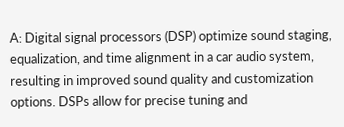A: Digital signal processors (DSP) optimize sound staging, equalization, and time alignment in a car audio system, resulting in improved sound quality and customization options. DSPs allow for precise tuning and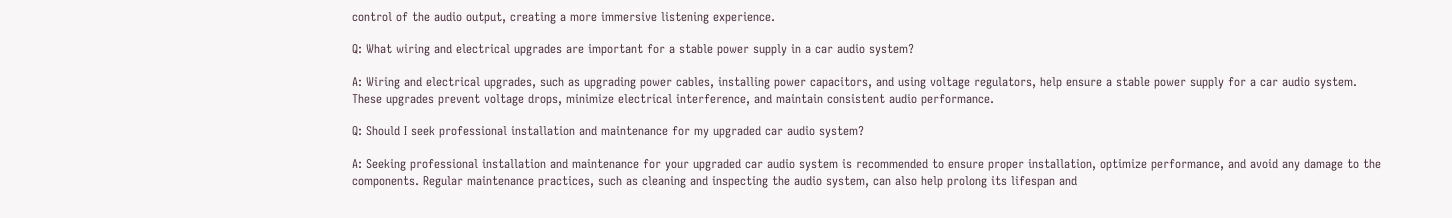control of the audio output, creating a more immersive listening experience.

Q: What wiring and electrical upgrades are important for a stable power supply in a car audio system?

A: Wiring and electrical upgrades, such as upgrading power cables, installing power capacitors, and using voltage regulators, help ensure a stable power supply for a car audio system. These upgrades prevent voltage drops, minimize electrical interference, and maintain consistent audio performance.

Q: Should I seek professional installation and maintenance for my upgraded car audio system?

A: Seeking professional installation and maintenance for your upgraded car audio system is recommended to ensure proper installation, optimize performance, and avoid any damage to the components. Regular maintenance practices, such as cleaning and inspecting the audio system, can also help prolong its lifespan and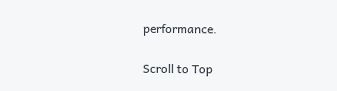performance.

Scroll to Top